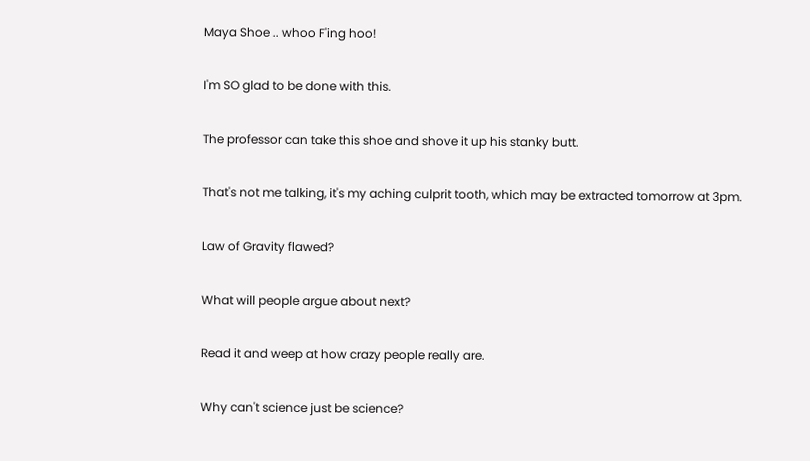Maya Shoe .. whoo F'ing hoo!

I'm SO glad to be done with this.

The professor can take this shoe and shove it up his stanky butt.

That's not me talking, it's my aching culprit tooth, which may be extracted tomorrow at 3pm.

Law of Gravity flawed?

What will people argue about next?

Read it and weep at how crazy people really are.

Why can't science just be science?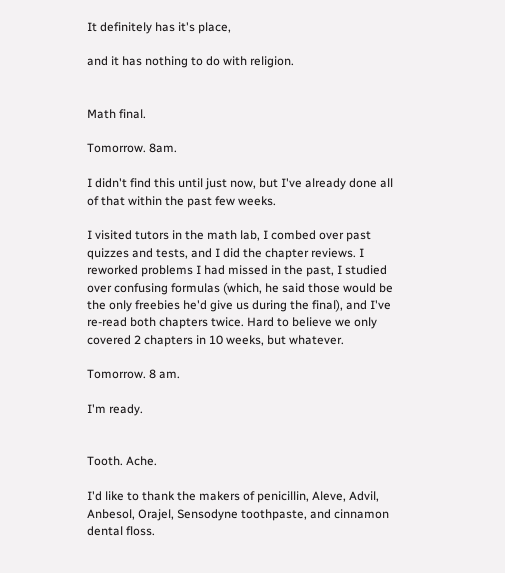It definitely has it's place,

and it has nothing to do with religion.


Math final.

Tomorrow. 8am.

I didn't find this until just now, but I've already done all of that within the past few weeks.

I visited tutors in the math lab, I combed over past quizzes and tests, and I did the chapter reviews. I reworked problems I had missed in the past, I studied over confusing formulas (which, he said those would be the only freebies he'd give us during the final), and I've re-read both chapters twice. Hard to believe we only covered 2 chapters in 10 weeks, but whatever.

Tomorrow. 8 am.

I'm ready.


Tooth. Ache.

I'd like to thank the makers of penicillin, Aleve, Advil, Anbesol, Orajel, Sensodyne toothpaste, and cinnamon dental floss.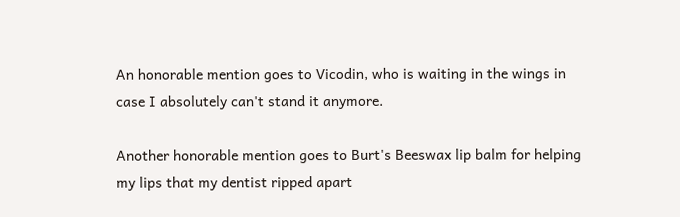An honorable mention goes to Vicodin, who is waiting in the wings in case I absolutely can't stand it anymore.

Another honorable mention goes to Burt's Beeswax lip balm for helping my lips that my dentist ripped apart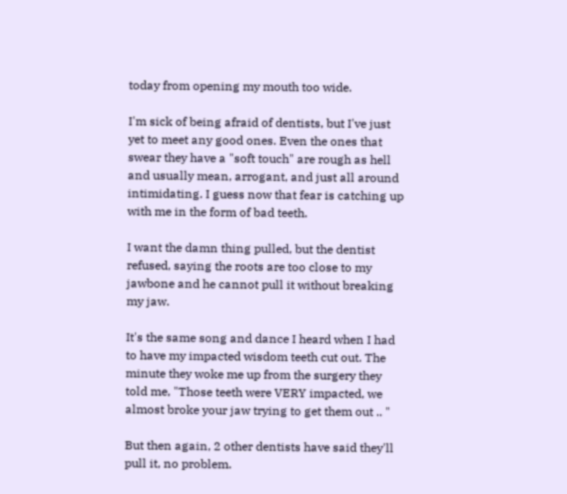today from opening my mouth too wide.

I'm sick of being afraid of dentists, but I've just yet to meet any good ones. Even the ones that swear they have a "soft touch" are rough as hell and usually mean, arrogant, and just all around intimidating. I guess now that fear is catching up with me in the form of bad teeth.

I want the damn thing pulled, but the dentist refused, saying the roots are too close to my jawbone and he cannot pull it without breaking my jaw.

It's the same song and dance I heard when I had to have my impacted wisdom teeth cut out. The minute they woke me up from the surgery they told me, "Those teeth were VERY impacted, we almost broke your jaw trying to get them out .. "

But then again, 2 other dentists have said they'll pull it, no problem.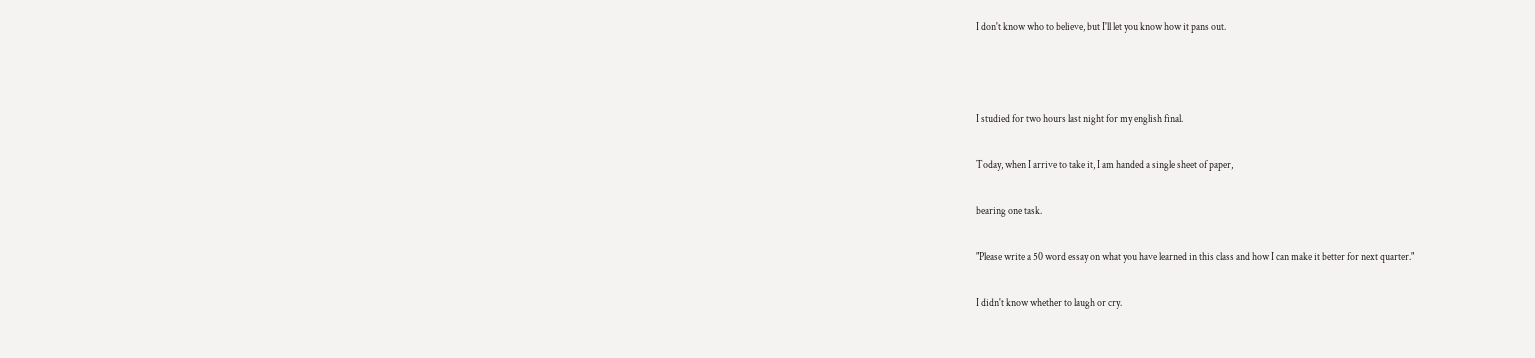I don't know who to believe, but I'll let you know how it pans out.



I studied for two hours last night for my english final.

Today, when I arrive to take it, I am handed a single sheet of paper,

bearing one task.

"Please write a 50 word essay on what you have learned in this class and how I can make it better for next quarter."

I didn't know whether to laugh or cry.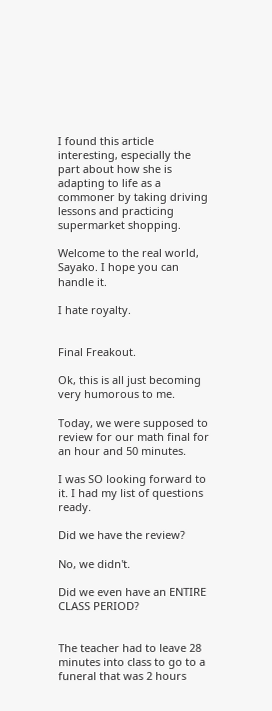I found this article interesting, especially the part about how she is adapting to life as a commoner by taking driving lessons and practicing supermarket shopping.

Welcome to the real world, Sayako. I hope you can handle it.

I hate royalty.


Final Freakout.

Ok, this is all just becoming very humorous to me.

Today, we were supposed to review for our math final for an hour and 50 minutes.

I was SO looking forward to it. I had my list of questions ready.

Did we have the review?

No, we didn't.

Did we even have an ENTIRE CLASS PERIOD?


The teacher had to leave 28 minutes into class to go to a funeral that was 2 hours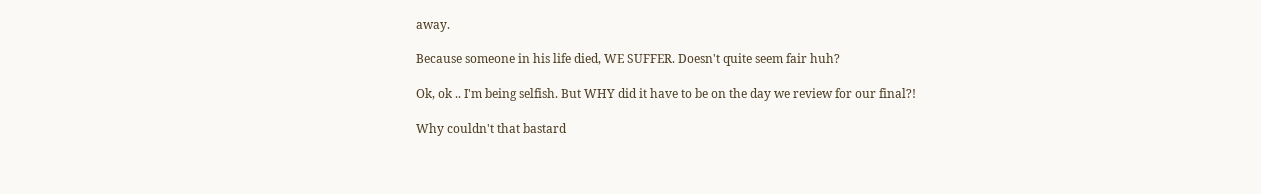away.

Because someone in his life died, WE SUFFER. Doesn't quite seem fair huh?

Ok, ok .. I'm being selfish. But WHY did it have to be on the day we review for our final?!

Why couldn't that bastard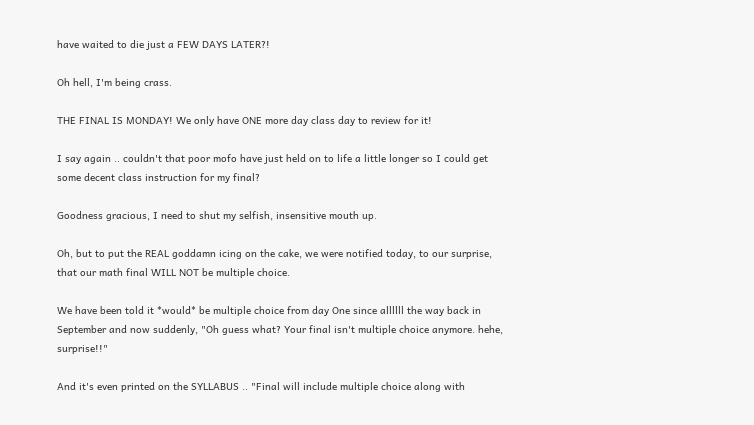have waited to die just a FEW DAYS LATER?!

Oh hell, I'm being crass.

THE FINAL IS MONDAY! We only have ONE more day class day to review for it!

I say again .. couldn't that poor mofo have just held on to life a little longer so I could get some decent class instruction for my final?

Goodness gracious, I need to shut my selfish, insensitive mouth up.

Oh, but to put the REAL goddamn icing on the cake, we were notified today, to our surprise, that our math final WILL NOT be multiple choice.

We have been told it *would* be multiple choice from day One since allllll the way back in September and now suddenly, "Oh guess what? Your final isn't multiple choice anymore. hehe, surprise!!"

And it's even printed on the SYLLABUS .. "Final will include multiple choice along with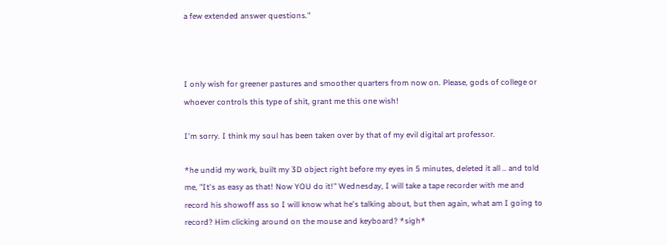a few extended answer questions."



I only wish for greener pastures and smoother quarters from now on. Please, gods of college or whoever controls this type of shit, grant me this one wish!

I'm sorry. I think my soul has been taken over by that of my evil digital art professor.

*he undid my work, built my 3D object right before my eyes in 5 minutes, deleted it all .. and told me, "It's as easy as that! Now YOU do it!" Wednesday, I will take a tape recorder with me and record his showoff ass so I will know what he's talking about, but then again, what am I going to record? Him clicking around on the mouse and keyboard? *sigh*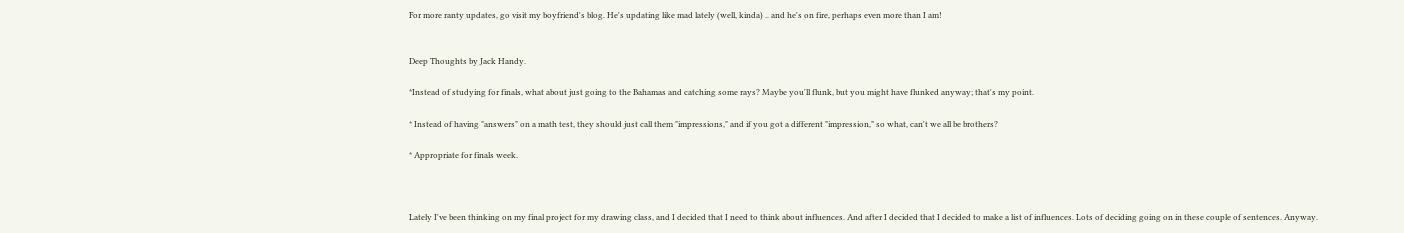For more ranty updates, go visit my boyfriend's blog. He's updating like mad lately (well, kinda) .. and he's on fire, perhaps even more than I am!


Deep Thoughts by Jack Handy.

*Instead of studying for finals, what about just going to the Bahamas and catching some rays? Maybe you'll flunk, but you might have flunked anyway; that's my point.

* Instead of having "answers" on a math test, they should just call them "impressions," and if you got a different "impression," so what, can't we all be brothers?

* Appropriate for finals week.



Lately I've been thinking on my final project for my drawing class, and I decided that I need to think about influences. And after I decided that I decided to make a list of influences. Lots of deciding going on in these couple of sentences. Anyway.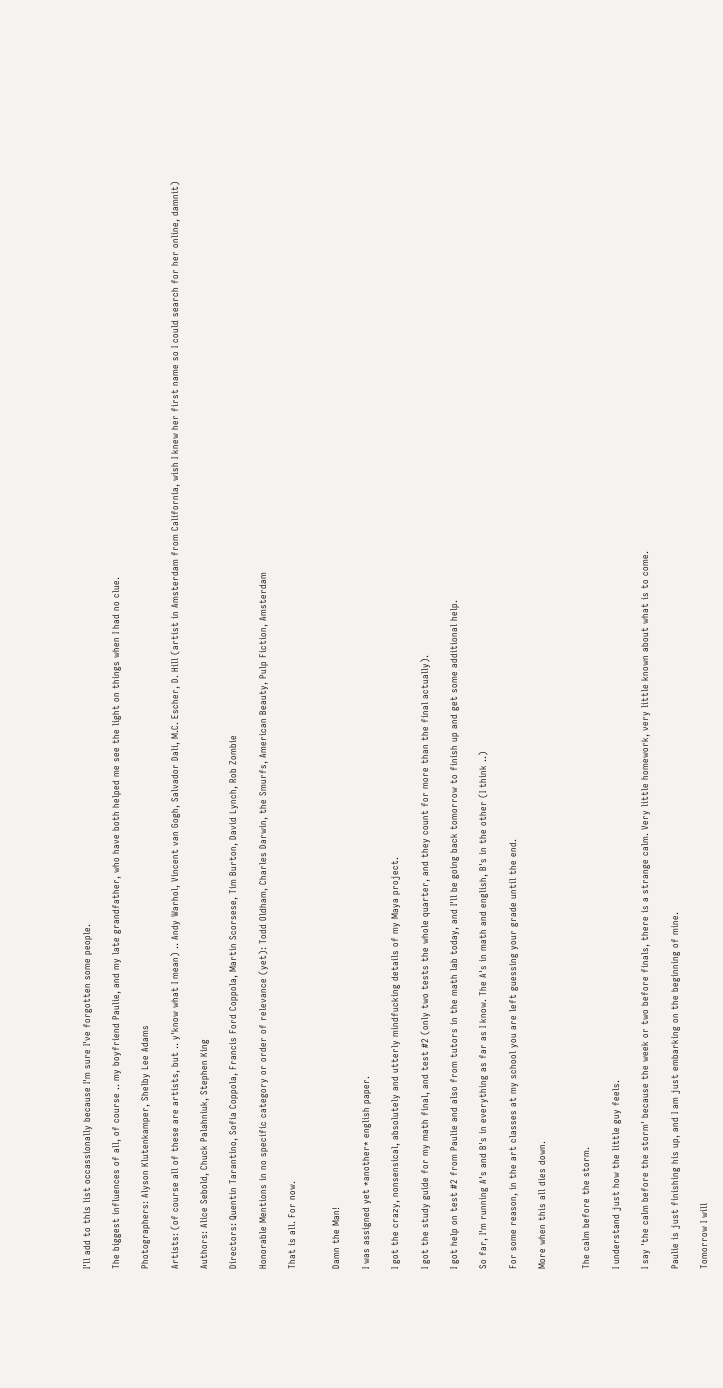I'll add to this list occassionally because I'm sure I've forgotten some people.

The biggest influences of all, of course .. my boyfriend Paulie, and my late grandfather, who have both helped me see the light on things when I had no clue.

Photographers: Alyson Klutenkamper, Shelby Lee Adams

Artists: (of course all of these are artists, but .. y'know what I mean) .. Andy Warhol, Vincent van Gogh, Salvador Dali, M.C. Escher, D. Hill (artist in Amsterdam from California, wish I knew her first name so I could search for her online, damnit)

Authors: Alice Sebold, Chuck Palahniuk, Stephen King

Directors: Quentin Tarantino, Sofia Coppola, Francis Ford Coppola, Martin Scorsese, Tim Burton, David Lynch, Rob Zombie

Honorable Mentions in no specific category or order of relevance (yet): Todd Oldham, Charles Darwin, the Smurfs, American Beauty, Pulp Fiction, Amsterdam

That is all. For now.


Damn the Man!

I was assigned yet *another* english paper.

I got the crazy, nonsensical, absolutely and utterly mindfucking details of my Maya project.

I got the study guide for my math final, and test #2 (only two tests the whole quarter, and they count for more than the final actually).

I got help on test #2 from Paulie and also from tutors in the math lab today, and I'll be going back tomorrow to finish up and get some additional help.

So far, I'm running A's and B's in everything as far as I know. The A's in math and english, B's in the other (I think ..)

For some reason, in the art classes at my school you are left guessing your grade until the end.

More when this all dies down.


The calm before the storm.

I understand just how the little guy feels.

I say 'the calm before the storm' because the week or two before finals, there is a strange calm. Very little homework, very little known about what is to come.

Paulie is just finishing his up, and I am just embarking on the beginning of mine.

Tomorrow I will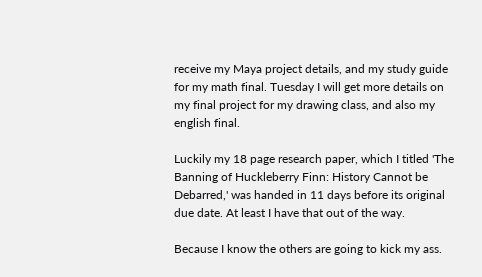receive my Maya project details, and my study guide for my math final. Tuesday I will get more details on my final project for my drawing class, and also my english final.

Luckily my 18 page research paper, which I titled 'The Banning of Huckleberry Finn: History Cannot be Debarred,' was handed in 11 days before its original due date. At least I have that out of the way.

Because I know the others are going to kick my ass.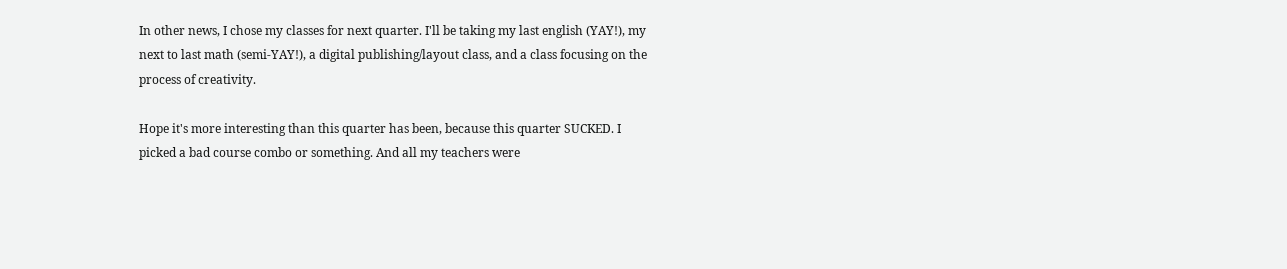In other news, I chose my classes for next quarter. I'll be taking my last english (YAY!), my next to last math (semi-YAY!), a digital publishing/layout class, and a class focusing on the process of creativity.

Hope it's more interesting than this quarter has been, because this quarter SUCKED. I picked a bad course combo or something. And all my teachers were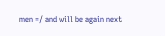men =/ and will be again next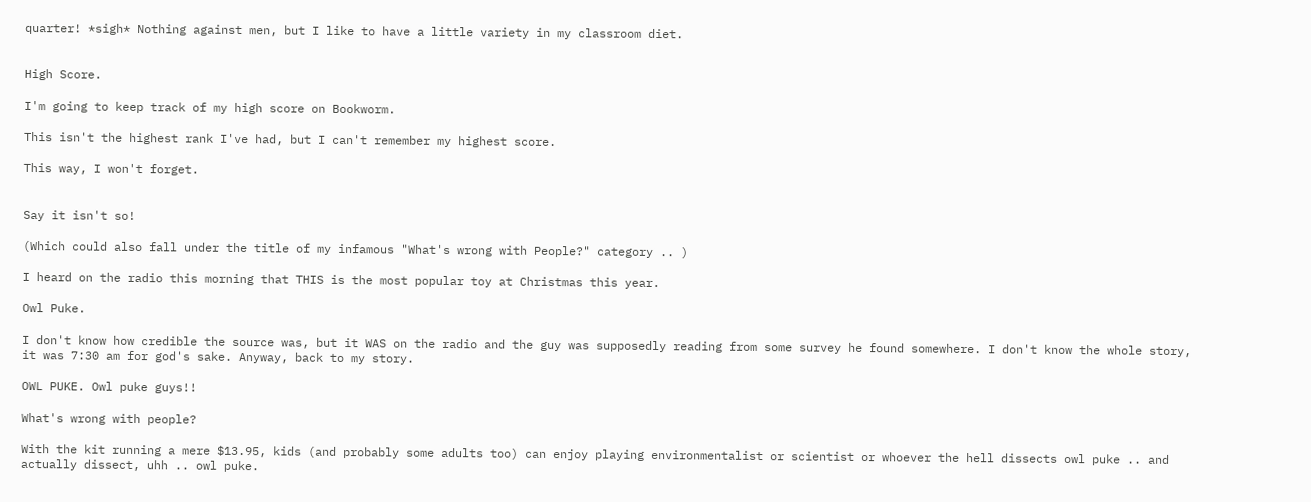quarter! *sigh* Nothing against men, but I like to have a little variety in my classroom diet.


High Score.

I'm going to keep track of my high score on Bookworm.

This isn't the highest rank I've had, but I can't remember my highest score.

This way, I won't forget.


Say it isn't so!

(Which could also fall under the title of my infamous "What's wrong with People?" category .. )

I heard on the radio this morning that THIS is the most popular toy at Christmas this year.

Owl Puke.

I don't know how credible the source was, but it WAS on the radio and the guy was supposedly reading from some survey he found somewhere. I don't know the whole story, it was 7:30 am for god's sake. Anyway, back to my story.

OWL PUKE. Owl puke guys!!

What's wrong with people?

With the kit running a mere $13.95, kids (and probably some adults too) can enjoy playing environmentalist or scientist or whoever the hell dissects owl puke .. and actually dissect, uhh .. owl puke.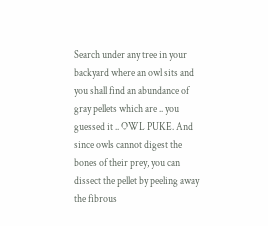Search under any tree in your backyard where an owl sits and you shall find an abundance of gray pellets which are .. you guessed it .. OWL PUKE. And since owls cannot digest the bones of their prey, you can dissect the pellet by peeling away the fibrous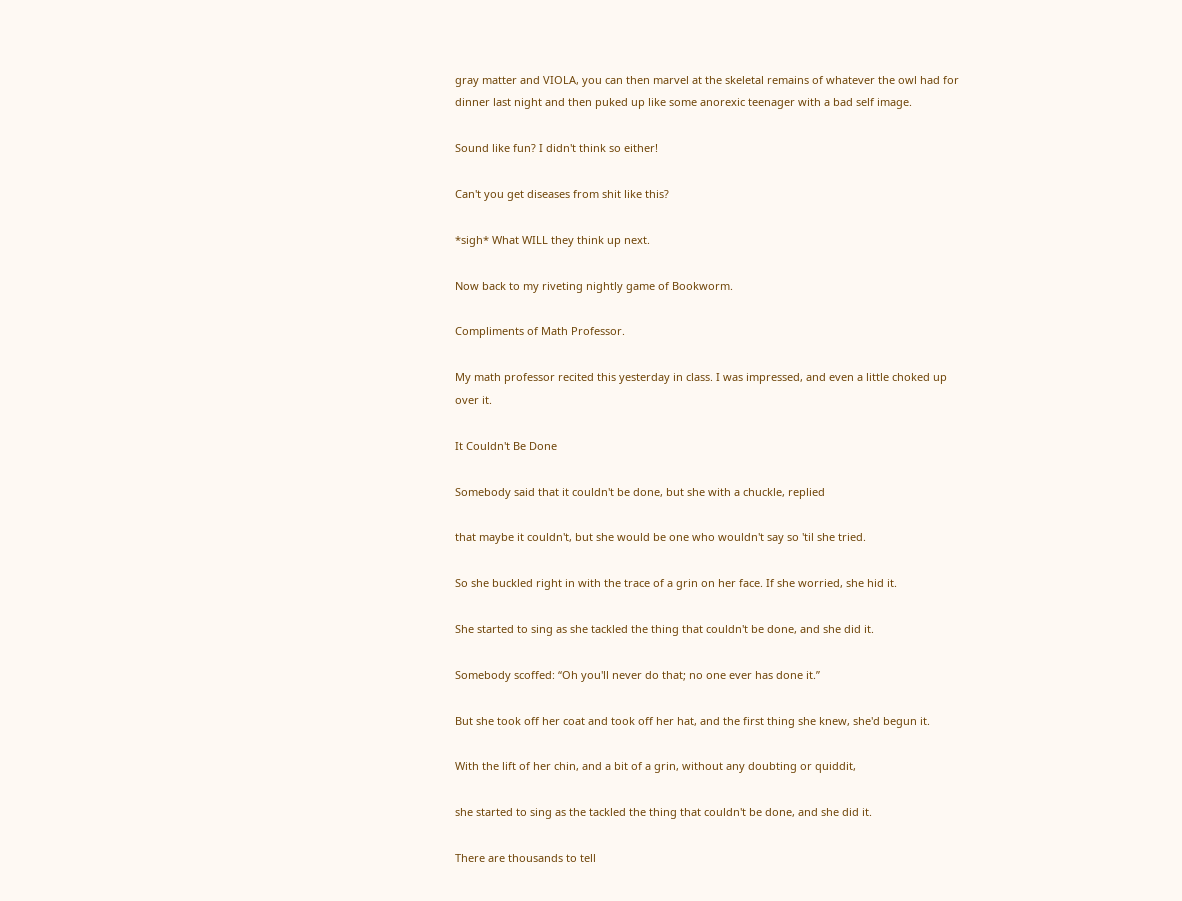gray matter and VIOLA, you can then marvel at the skeletal remains of whatever the owl had for dinner last night and then puked up like some anorexic teenager with a bad self image.

Sound like fun? I didn't think so either!

Can't you get diseases from shit like this?

*sigh* What WILL they think up next.

Now back to my riveting nightly game of Bookworm.

Compliments of Math Professor.

My math professor recited this yesterday in class. I was impressed, and even a little choked up over it.

It Couldn't Be Done

Somebody said that it couldn't be done, but she with a chuckle, replied

that maybe it couldn't, but she would be one who wouldn't say so 'til she tried.

So she buckled right in with the trace of a grin on her face. If she worried, she hid it.

She started to sing as she tackled the thing that couldn't be done, and she did it.

Somebody scoffed: “Oh you'll never do that; no one ever has done it.”

But she took off her coat and took off her hat, and the first thing she knew, she'd begun it.

With the lift of her chin, and a bit of a grin, without any doubting or quiddit,

she started to sing as the tackled the thing that couldn't be done, and she did it.

There are thousands to tell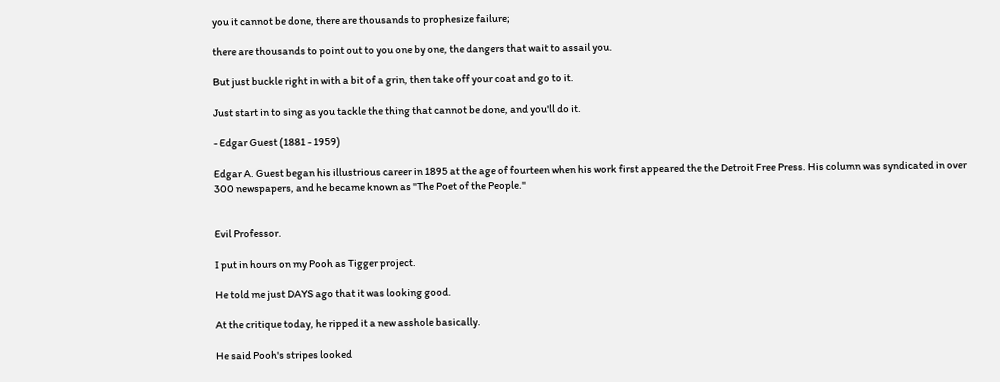you it cannot be done, there are thousands to prophesize failure;

there are thousands to point out to you one by one, the dangers that wait to assail you.

But just buckle right in with a bit of a grin, then take off your coat and go to it.

Just start in to sing as you tackle the thing that cannot be done, and you'll do it.

- Edgar Guest (1881 - 1959)

Edgar A. Guest began his illustrious career in 1895 at the age of fourteen when his work first appeared the the Detroit Free Press. His column was syndicated in over 300 newspapers, and he became known as "The Poet of the People."


Evil Professor.

I put in hours on my Pooh as Tigger project.

He told me just DAYS ago that it was looking good.

At the critique today, he ripped it a new asshole basically.

He said Pooh's stripes looked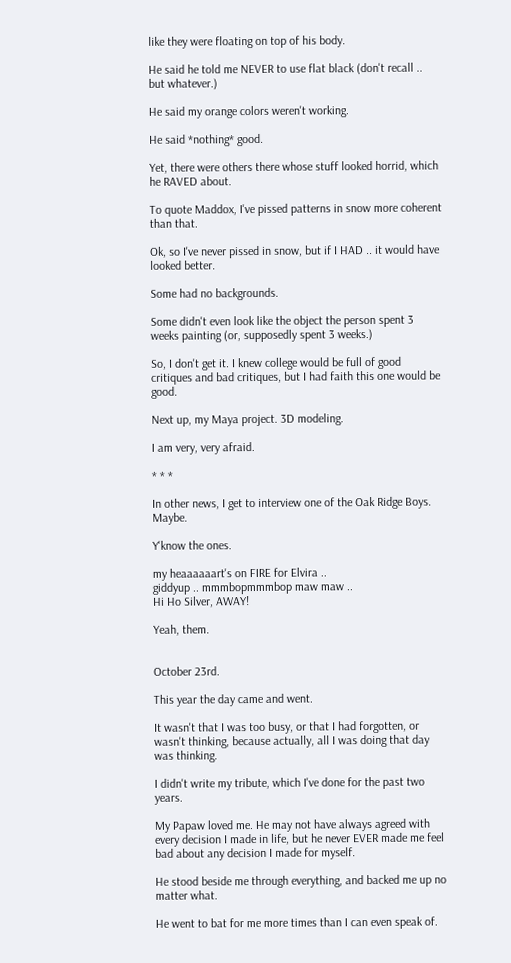like they were floating on top of his body.

He said he told me NEVER to use flat black (don't recall .. but whatever.)

He said my orange colors weren't working.

He said *nothing* good.

Yet, there were others there whose stuff looked horrid, which he RAVED about.

To quote Maddox, I've pissed patterns in snow more coherent than that.

Ok, so I've never pissed in snow, but if I HAD .. it would have looked better.

Some had no backgrounds.

Some didn't even look like the object the person spent 3 weeks painting (or, supposedly spent 3 weeks.)

So, I don't get it. I knew college would be full of good critiques and bad critiques, but I had faith this one would be good.

Next up, my Maya project. 3D modeling.

I am very, very afraid.

* * *

In other news, I get to interview one of the Oak Ridge Boys. Maybe.

Y'know the ones.

my heaaaaaart's on FIRE for Elvira ..
giddyup .. mmmbopmmmbop maw maw ..
Hi Ho Silver, AWAY!

Yeah, them.


October 23rd.

This year the day came and went.

It wasn't that I was too busy, or that I had forgotten, or wasn't thinking, because actually, all I was doing that day was thinking.

I didn't write my tribute, which I've done for the past two years.

My Papaw loved me. He may not have always agreed with every decision I made in life, but he never EVER made me feel bad about any decision I made for myself.

He stood beside me through everything, and backed me up no matter what.

He went to bat for me more times than I can even speak of.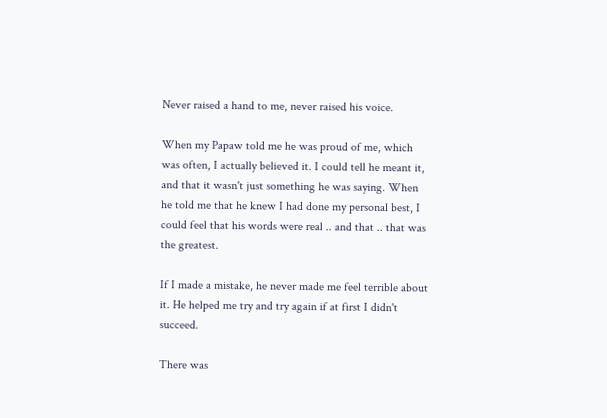Never raised a hand to me, never raised his voice.

When my Papaw told me he was proud of me, which was often, I actually believed it. I could tell he meant it, and that it wasn't just something he was saying. When he told me that he knew I had done my personal best, I could feel that his words were real .. and that .. that was the greatest.

If I made a mistake, he never made me feel terrible about it. He helped me try and try again if at first I didn't succeed.

There was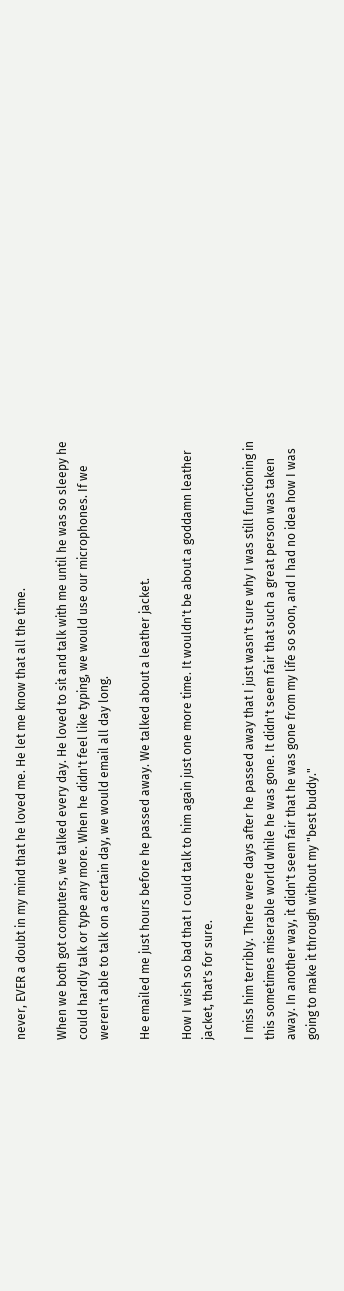never, EVER a doubt in my mind that he loved me. He let me know that all the time.

When we both got computers, we talked every day. He loved to sit and talk with me until he was so sleepy he could hardly talk or type any more. When he didn't feel like typing, we would use our microphones. If we weren't able to talk on a certain day, we would email all day long.

He emailed me just hours before he passed away. We talked about a leather jacket.

How I wish so bad that I could talk to him again just one more time. It wouldn't be about a goddamn leather jacket, that's for sure.

I miss him terribly. There were days after he passed away that I just wasn't sure why I was still functioning in this sometimes miserable world while he was gone. It didn't seem fair that such a great person was taken away. In another way, it didn't seem fair that he was gone from my life so soon, and I had no idea how I was going to make it through without my "best buddy."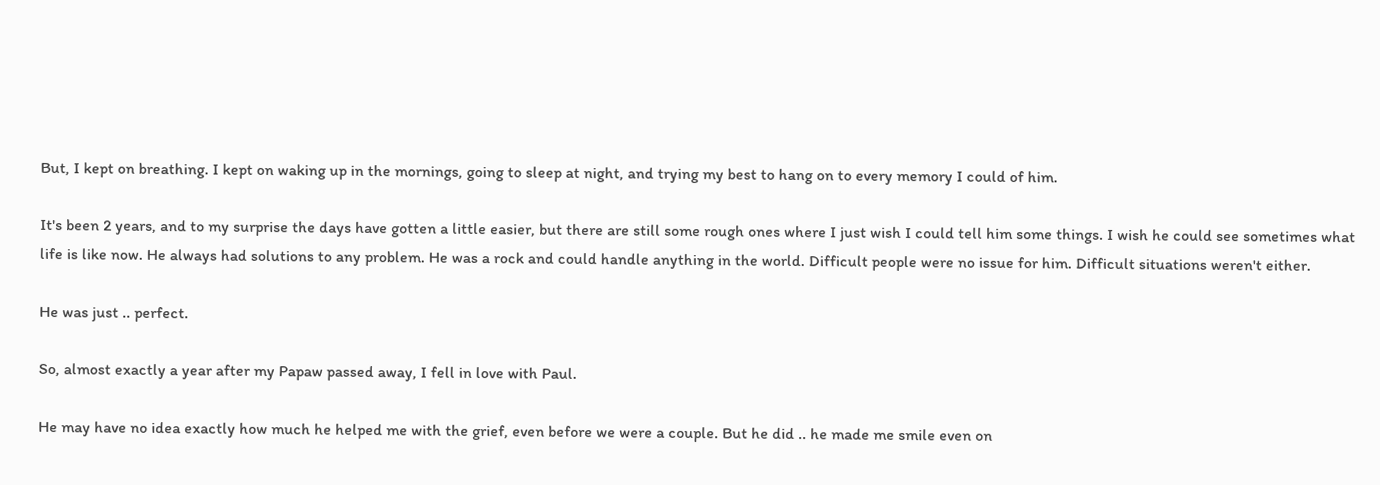But, I kept on breathing. I kept on waking up in the mornings, going to sleep at night, and trying my best to hang on to every memory I could of him.

It's been 2 years, and to my surprise the days have gotten a little easier, but there are still some rough ones where I just wish I could tell him some things. I wish he could see sometimes what life is like now. He always had solutions to any problem. He was a rock and could handle anything in the world. Difficult people were no issue for him. Difficult situations weren't either.

He was just .. perfect.

So, almost exactly a year after my Papaw passed away, I fell in love with Paul.

He may have no idea exactly how much he helped me with the grief, even before we were a couple. But he did .. he made me smile even on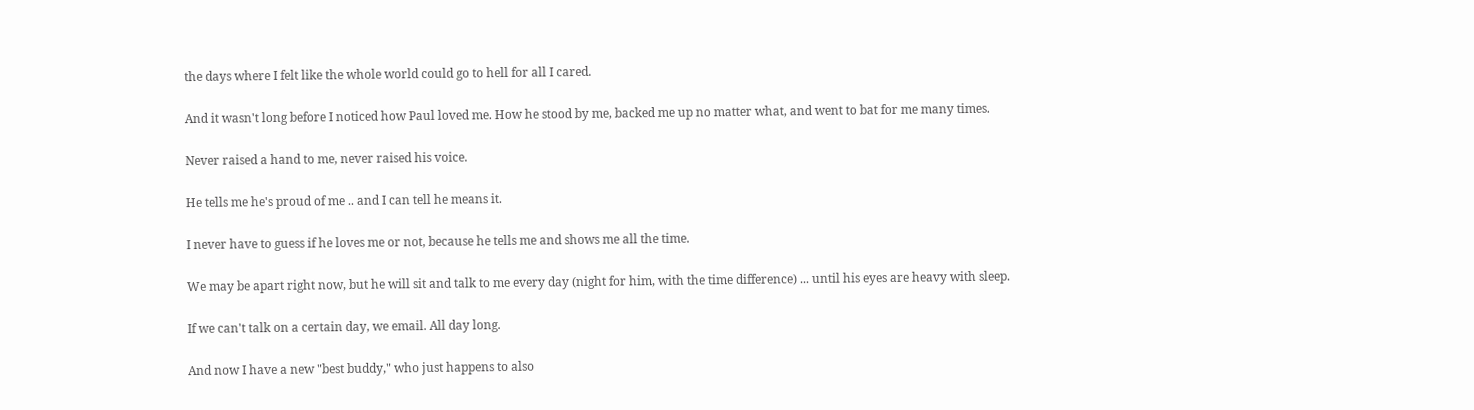the days where I felt like the whole world could go to hell for all I cared.

And it wasn't long before I noticed how Paul loved me. How he stood by me, backed me up no matter what, and went to bat for me many times.

Never raised a hand to me, never raised his voice.

He tells me he's proud of me .. and I can tell he means it.

I never have to guess if he loves me or not, because he tells me and shows me all the time.

We may be apart right now, but he will sit and talk to me every day (night for him, with the time difference) ... until his eyes are heavy with sleep.

If we can't talk on a certain day, we email. All day long.

And now I have a new "best buddy," who just happens to also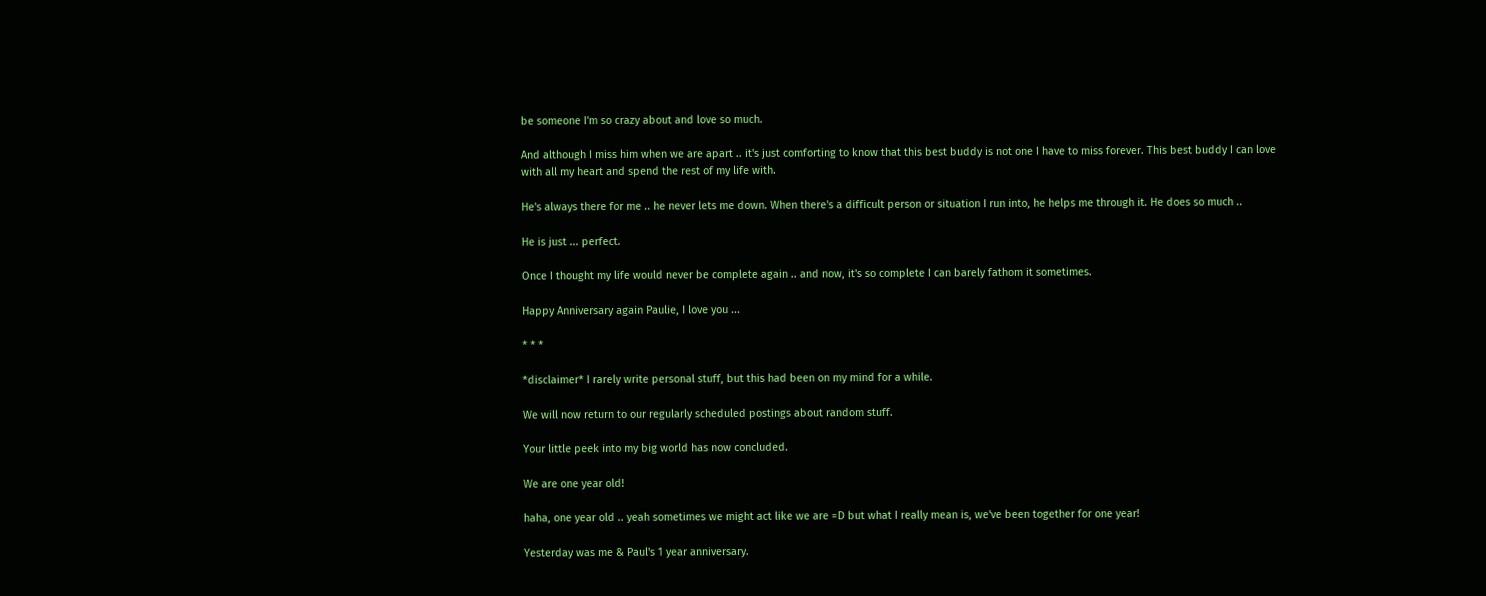be someone I'm so crazy about and love so much.

And although I miss him when we are apart .. it's just comforting to know that this best buddy is not one I have to miss forever. This best buddy I can love with all my heart and spend the rest of my life with.

He's always there for me .. he never lets me down. When there's a difficult person or situation I run into, he helps me through it. He does so much ..

He is just ... perfect.

Once I thought my life would never be complete again .. and now, it's so complete I can barely fathom it sometimes.

Happy Anniversary again Paulie, I love you ...

* * *

*disclaimer* I rarely write personal stuff, but this had been on my mind for a while.

We will now return to our regularly scheduled postings about random stuff.

Your little peek into my big world has now concluded.

We are one year old!

haha, one year old .. yeah sometimes we might act like we are =D but what I really mean is, we've been together for one year!

Yesterday was me & Paul's 1 year anniversary.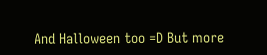And Halloween too =D But more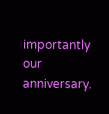importantly our anniversary.